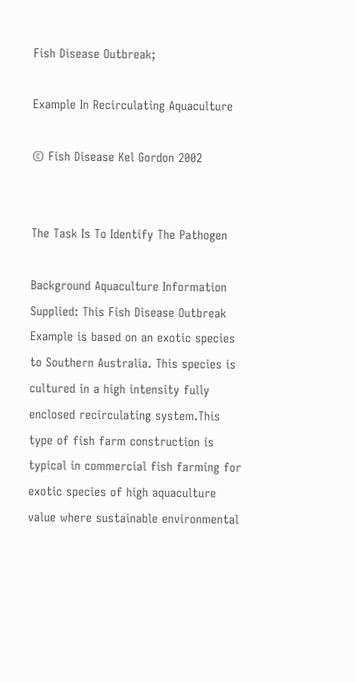Fish Disease Outbreak;

Example In Recirculating Aquaculture

© Fish Disease Kel Gordon 2002


The Task Is To Identify The Pathogen

Background Aquaculture Information Supplied: This Fish Disease Outbreak Example is based on an exotic species to Southern Australia. This species is cultured in a high intensity fully enclosed recirculating system.This type of fish farm construction is typical in commercial fish farming for exotic species of high aquaculture value where sustainable environmental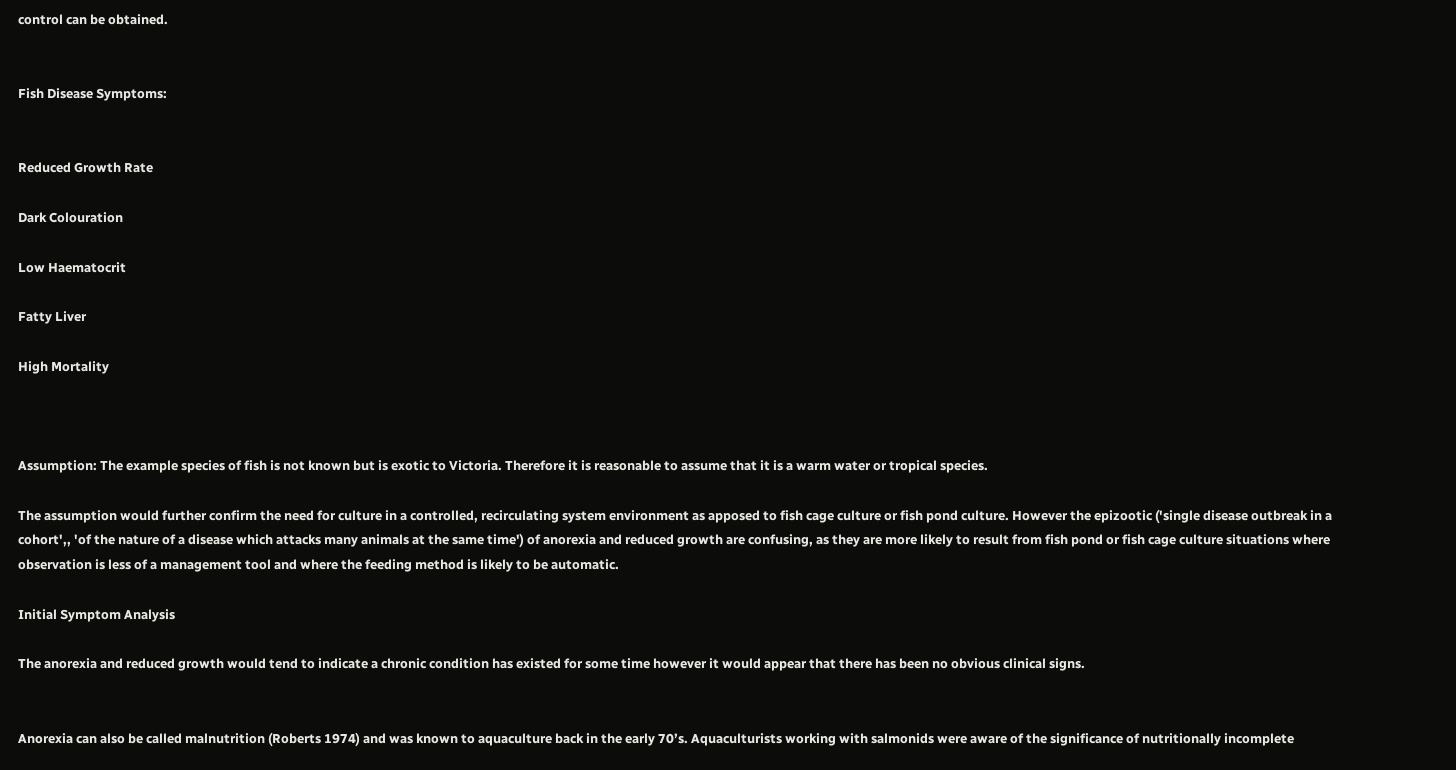control can be obtained.


Fish Disease Symptoms:


Reduced Growth Rate

Dark Colouration

Low Haematocrit

Fatty Liver

High Mortality



Assumption: The example species of fish is not known but is exotic to Victoria. Therefore it is reasonable to assume that it is a warm water or tropical species.

The assumption would further confirm the need for culture in a controlled, recirculating system environment as apposed to fish cage culture or fish pond culture. However the epizootic ('single disease outbreak in a cohort',, 'of the nature of a disease which attacks many animals at the same time') of anorexia and reduced growth are confusing, as they are more likely to result from fish pond or fish cage culture situations where observation is less of a management tool and where the feeding method is likely to be automatic.

Initial Symptom Analysis

The anorexia and reduced growth would tend to indicate a chronic condition has existed for some time however it would appear that there has been no obvious clinical signs.


Anorexia can also be called malnutrition (Roberts 1974) and was known to aquaculture back in the early 70’s. Aquaculturists working with salmonids were aware of the significance of nutritionally incomplete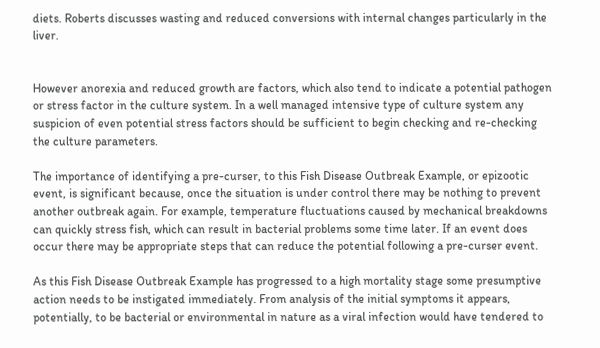diets. Roberts discusses wasting and reduced conversions with internal changes particularly in the liver.


However anorexia and reduced growth are factors, which also tend to indicate a potential pathogen or stress factor in the culture system. In a well managed intensive type of culture system any suspicion of even potential stress factors should be sufficient to begin checking and re-checking the culture parameters.

The importance of identifying a pre-curser, to this Fish Disease Outbreak Example, or epizootic event, is significant because, once the situation is under control there may be nothing to prevent another outbreak again. For example, temperature fluctuations caused by mechanical breakdowns can quickly stress fish, which can result in bacterial problems some time later. If an event does occur there may be appropriate steps that can reduce the potential following a pre-curser event.

As this Fish Disease Outbreak Example has progressed to a high mortality stage some presumptive action needs to be instigated immediately. From analysis of the initial symptoms it appears, potentially, to be bacterial or environmental in nature as a viral infection would have tendered to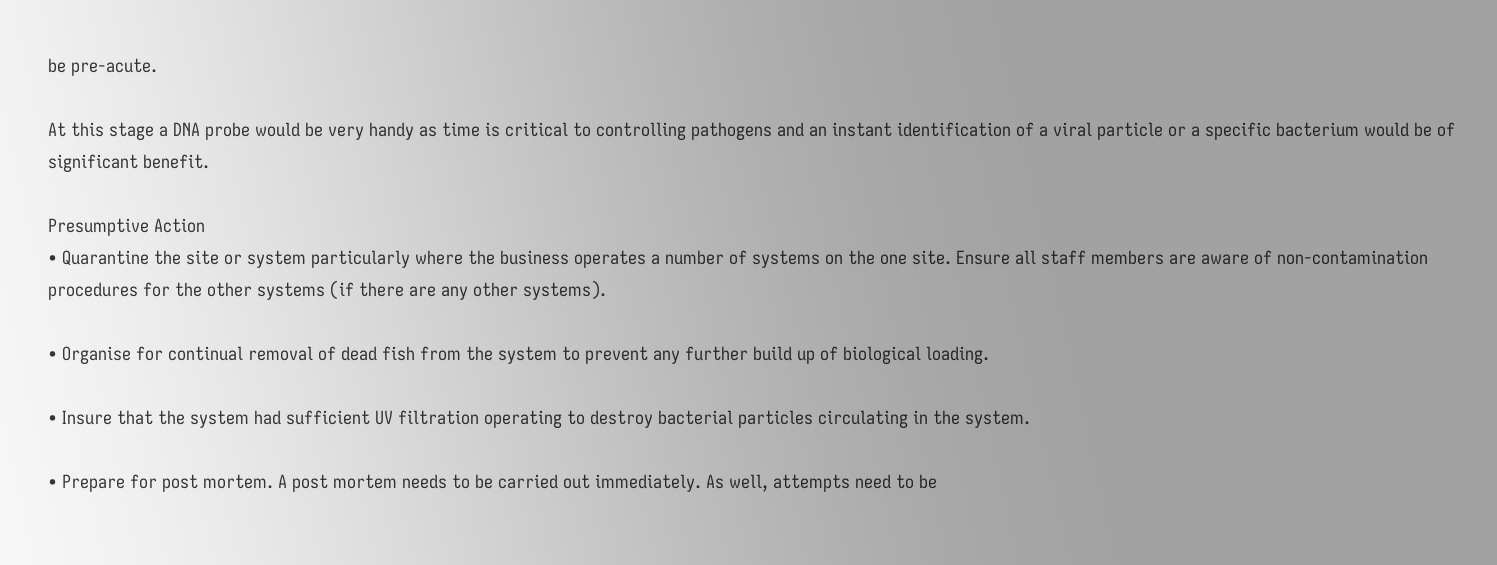be pre-acute.

At this stage a DNA probe would be very handy as time is critical to controlling pathogens and an instant identification of a viral particle or a specific bacterium would be of significant benefit.

Presumptive Action
• Quarantine the site or system particularly where the business operates a number of systems on the one site. Ensure all staff members are aware of non-contamination procedures for the other systems (if there are any other systems).

• Organise for continual removal of dead fish from the system to prevent any further build up of biological loading.

• Insure that the system had sufficient UV filtration operating to destroy bacterial particles circulating in the system.

• Prepare for post mortem. A post mortem needs to be carried out immediately. As well, attempts need to be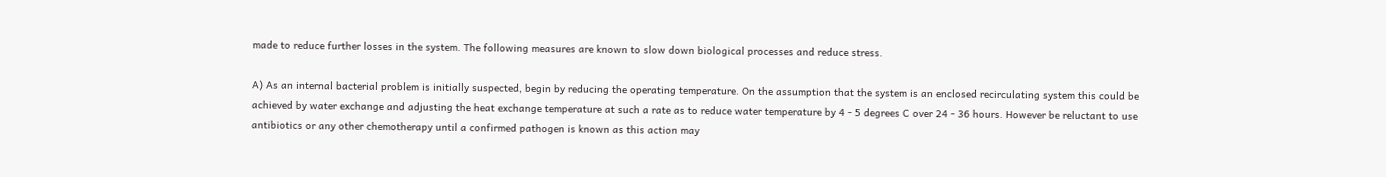made to reduce further losses in the system. The following measures are known to slow down biological processes and reduce stress.

A) As an internal bacterial problem is initially suspected, begin by reducing the operating temperature. On the assumption that the system is an enclosed recirculating system this could be achieved by water exchange and adjusting the heat exchange temperature at such a rate as to reduce water temperature by 4 - 5 degrees C over 24 - 36 hours. However be reluctant to use antibiotics or any other chemotherapy until a confirmed pathogen is known as this action may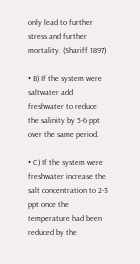only lead to further stress and further mortality. (Shariff 1897)

• B) If the system were saltwater add freshwater to reduce the salinity by 5-6 ppt over the same period.

• C) If the system were freshwater increase the salt concentration to 2-3 ppt once the temperature had been reduced by the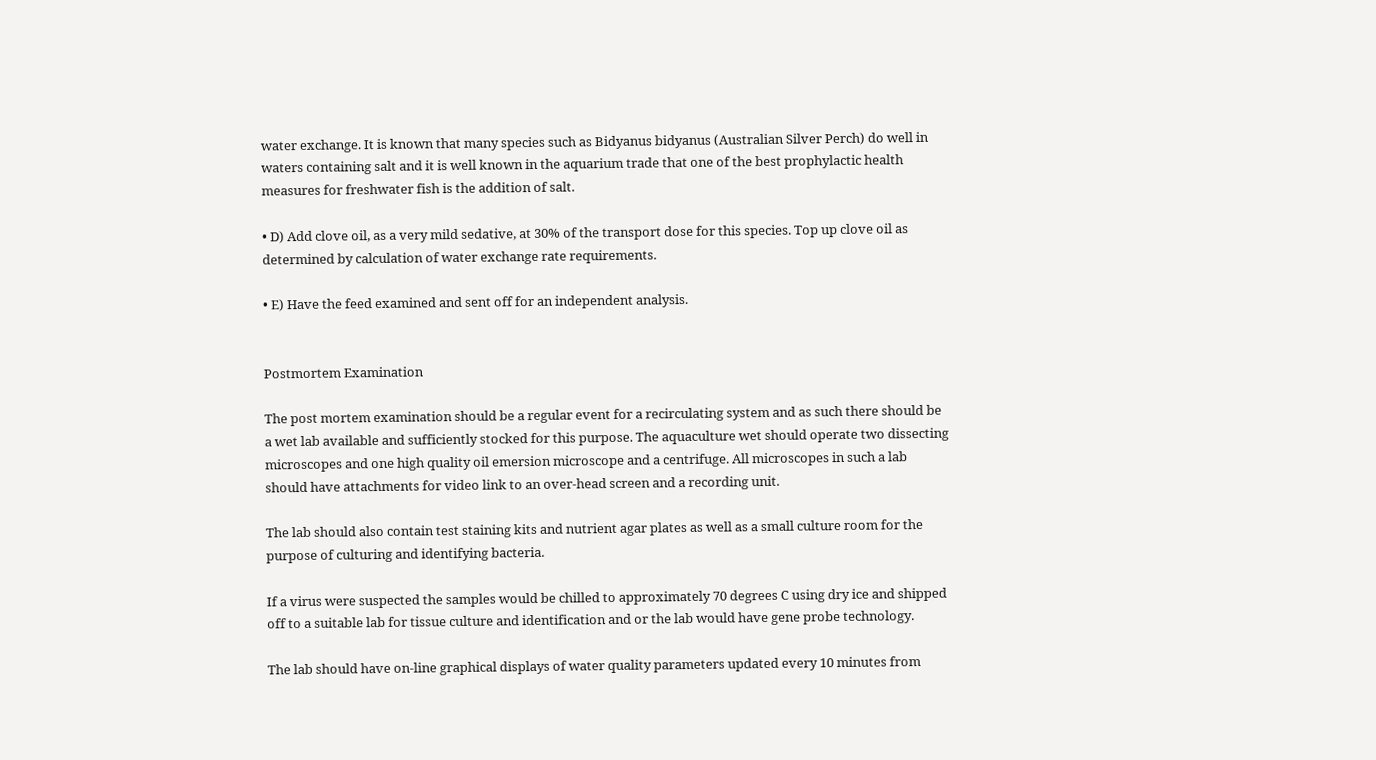water exchange. It is known that many species such as Bidyanus bidyanus (Australian Silver Perch) do well in waters containing salt and it is well known in the aquarium trade that one of the best prophylactic health measures for freshwater fish is the addition of salt.

• D) Add clove oil, as a very mild sedative, at 30% of the transport dose for this species. Top up clove oil as determined by calculation of water exchange rate requirements.

• E) Have the feed examined and sent off for an independent analysis.


Postmortem Examination

The post mortem examination should be a regular event for a recirculating system and as such there should be a wet lab available and sufficiently stocked for this purpose. The aquaculture wet should operate two dissecting microscopes and one high quality oil emersion microscope and a centrifuge. All microscopes in such a lab should have attachments for video link to an over-head screen and a recording unit.

The lab should also contain test staining kits and nutrient agar plates as well as a small culture room for the purpose of culturing and identifying bacteria.

If a virus were suspected the samples would be chilled to approximately 70 degrees C using dry ice and shipped off to a suitable lab for tissue culture and identification and or the lab would have gene probe technology.

The lab should have on-line graphical displays of water quality parameters updated every 10 minutes from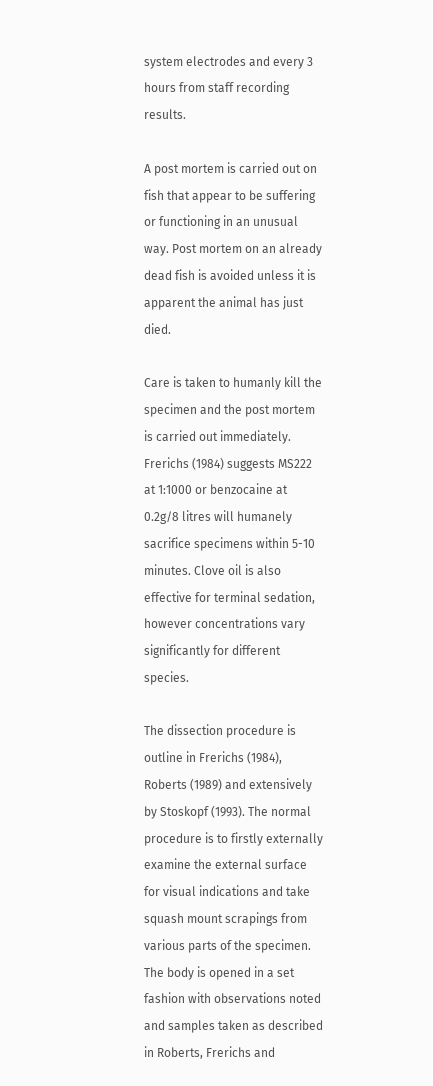system electrodes and every 3 hours from staff recording results.

A post mortem is carried out on fish that appear to be suffering or functioning in an unusual way. Post mortem on an already dead fish is avoided unless it is apparent the animal has just died.

Care is taken to humanly kill the specimen and the post mortem is carried out immediately. Frerichs (1984) suggests MS222 at 1:1000 or benzocaine at 0.2g/8 litres will humanely sacrifice specimens within 5-10 minutes. Clove oil is also effective for terminal sedation, however concentrations vary significantly for different species.

The dissection procedure is outline in Frerichs (1984), Roberts (1989) and extensively by Stoskopf (1993). The normal procedure is to firstly externally examine the external surface for visual indications and take squash mount scrapings from various parts of the specimen. The body is opened in a set fashion with observations noted and samples taken as described in Roberts, Frerichs and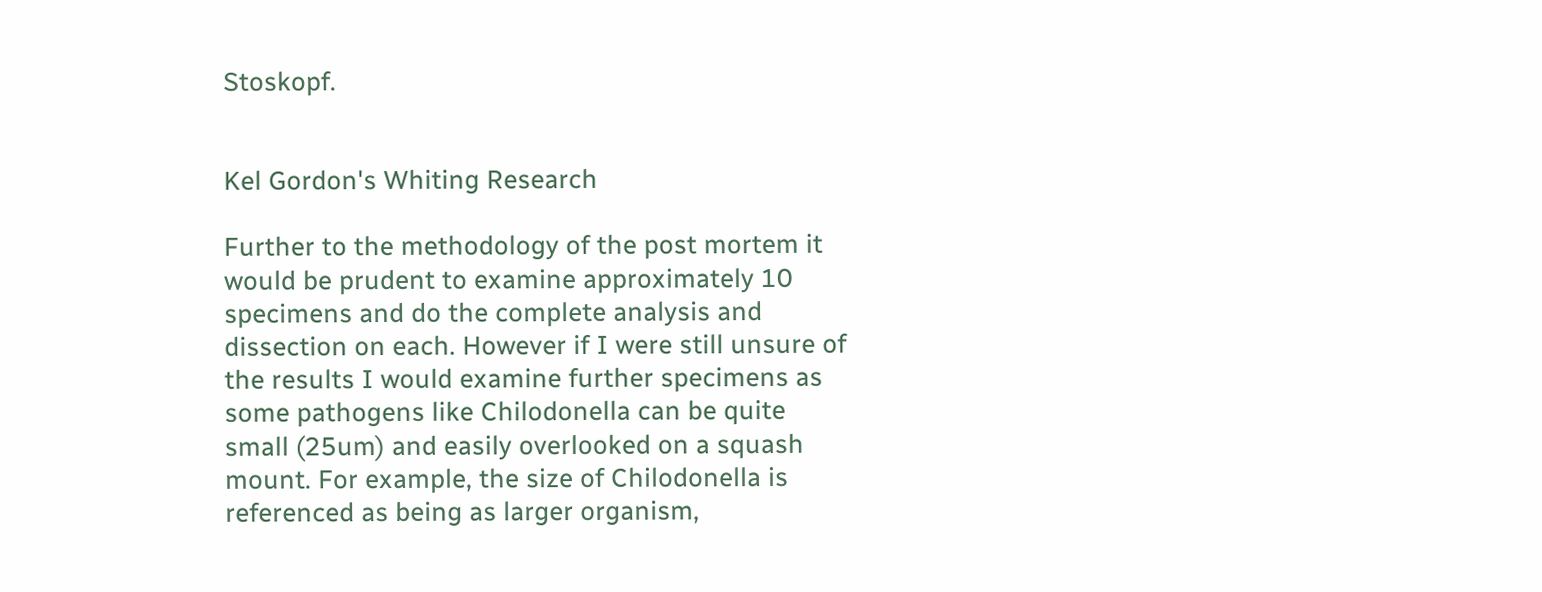Stoskopf.


Kel Gordon's Whiting Research

Further to the methodology of the post mortem it would be prudent to examine approximately 10 specimens and do the complete analysis and dissection on each. However if I were still unsure of the results I would examine further specimens as some pathogens like Chilodonella can be quite small (25um) and easily overlooked on a squash mount. For example, the size of Chilodonella is referenced as being as larger organism,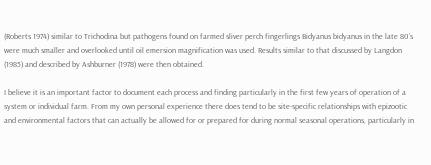(Roberts 1974) similar to Trichodina but pathogens found on farmed sliver perch fingerlings Bidyanus bidyanus in the late 80’s were much smaller and overlooked until oil emersion magnification was used. Results similar to that discussed by Langdon (1985) and described by Ashburner (1978) were then obtained.

I believe it is an important factor to document each process and finding particularly in the first few years of operation of a system or individual farm. From my own personal experience there does tend to be site-specific relationships with epizootic and environmental factors that can actually be allowed for or prepared for during normal seasonal operations, particularly in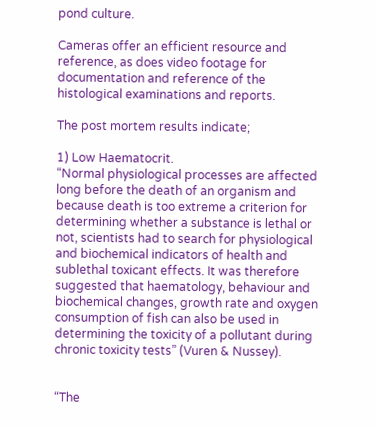pond culture.

Cameras offer an efficient resource and reference, as does video footage for documentation and reference of the histological examinations and reports.

The post mortem results indicate;

1) Low Haematocrit.
“Normal physiological processes are affected long before the death of an organism and because death is too extreme a criterion for determining whether a substance is lethal or not, scientists had to search for physiological and biochemical indicators of health and sublethal toxicant effects. It was therefore suggested that haematology, behaviour and biochemical changes, growth rate and oxygen consumption of fish can also be used in determining the toxicity of a pollutant during chronic toxicity tests” (Vuren & Nussey).


“The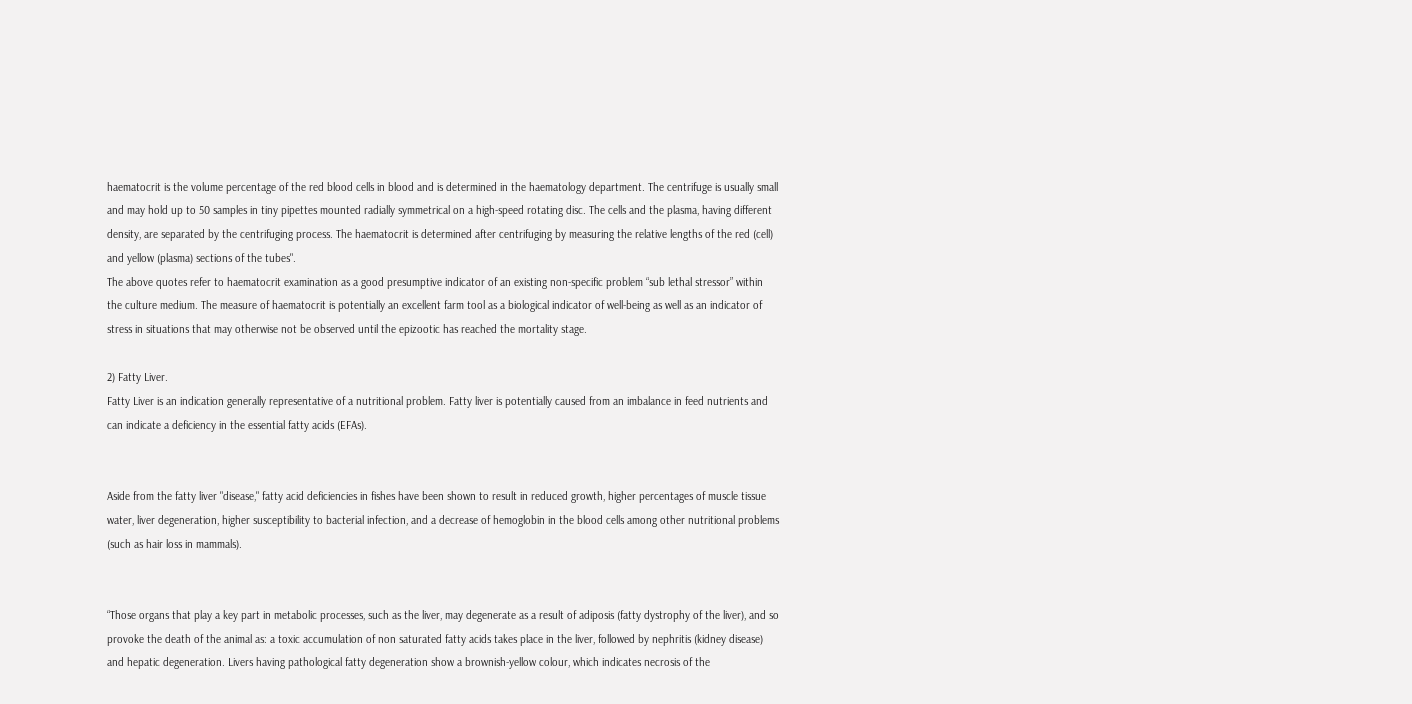haematocrit is the volume percentage of the red blood cells in blood and is determined in the haematology department. The centrifuge is usually small and may hold up to 50 samples in tiny pipettes mounted radially symmetrical on a high-speed rotating disc. The cells and the plasma, having different density, are separated by the centrifuging process. The haematocrit is determined after centrifuging by measuring the relative lengths of the red (cell) and yellow (plasma) sections of the tubes".
The above quotes refer to haematocrit examination as a good presumptive indicator of an existing non-specific problem “sub lethal stressor” within the culture medium. The measure of haematocrit is potentially an excellent farm tool as a biological indicator of well-being as well as an indicator of stress in situations that may otherwise not be observed until the epizootic has reached the mortality stage.

2) Fatty Liver.
Fatty Liver is an indication generally representative of a nutritional problem. Fatty liver is potentially caused from an imbalance in feed nutrients and can indicate a deficiency in the essential fatty acids (EFAs).


Aside from the fatty liver "disease," fatty acid deficiencies in fishes have been shown to result in reduced growth, higher percentages of muscle tissue water, liver degeneration, higher susceptibility to bacterial infection, and a decrease of hemoglobin in the blood cells among other nutritional problems (such as hair loss in mammals).


“Those organs that play a key part in metabolic processes, such as the liver, may degenerate as a result of adiposis (fatty dystrophy of the liver), and so provoke the death of the animal as: a toxic accumulation of non saturated fatty acids takes place in the liver, followed by nephritis (kidney disease) and hepatic degeneration. Livers having pathological fatty degeneration show a brownish-yellow colour, which indicates necrosis of the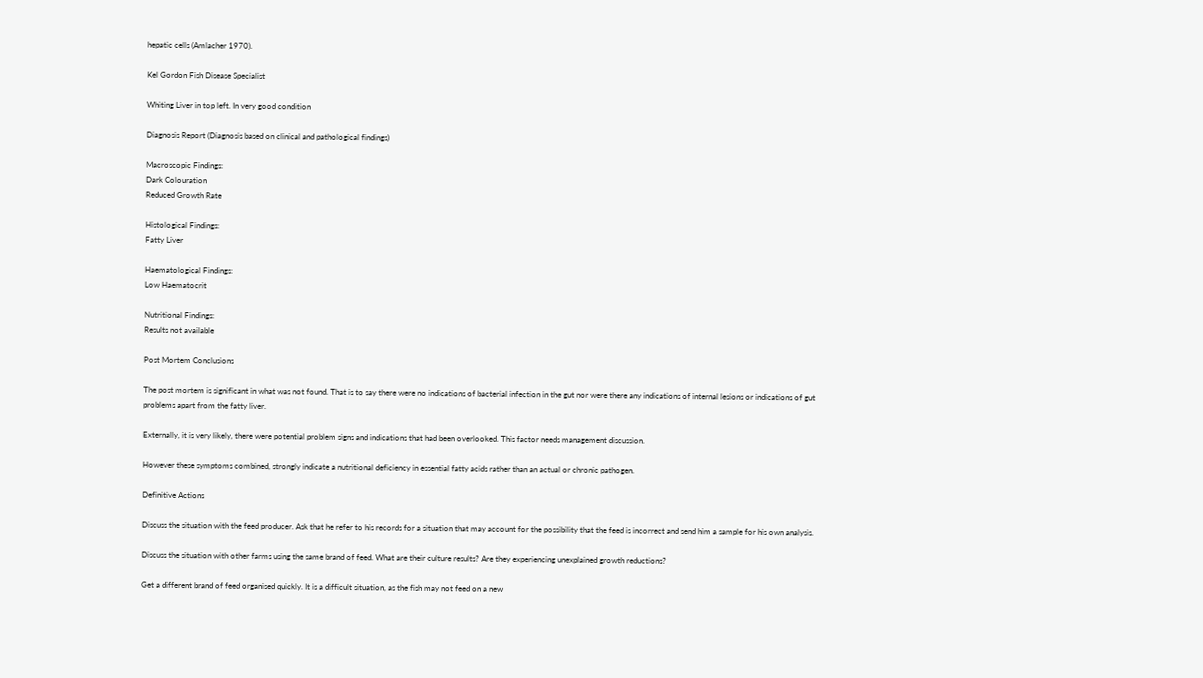hepatic cells (Amlacher 1970).

Kel Gordon Fish Disease Specialist

Whiting Liver in top left. In very good condition

Diagnosis Report (Diagnosis based on clinical and pathological findings)

Macroscopic Findings:
Dark Colouration
Reduced Growth Rate

Histological Findings:
Fatty Liver

Haematological Findings:
Low Haematocrit

Nutritional Findings:
Results not available

Post Mortem Conclusions

The post mortem is significant in what was not found. That is to say there were no indications of bacterial infection in the gut nor were there any indications of internal lesions or indications of gut problems apart from the fatty liver.

Externally, it is very likely, there were potential problem signs and indications that had been overlooked. This factor needs management discussion.

However these symptoms combined, strongly indicate a nutritional deficiency in essential fatty acids rather than an actual or chronic pathogen.

Definitive Actions

Discuss the situation with the feed producer. Ask that he refer to his records for a situation that may account for the possibility that the feed is incorrect and send him a sample for his own analysis.

Discuss the situation with other farms using the same brand of feed. What are their culture results? Are they experiencing unexplained growth reductions?

Get a different brand of feed organised quickly. It is a difficult situation, as the fish may not feed on a new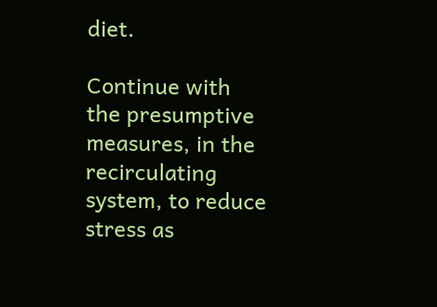diet.

Continue with the presumptive measures, in the recirculating system, to reduce stress as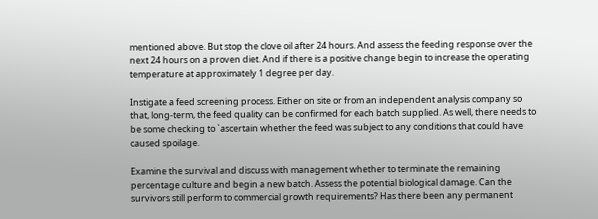mentioned above. But stop the clove oil after 24 hours. And assess the feeding response over the next 24 hours on a proven diet. And if there is a positive change begin to increase the operating temperature at approximately 1 degree per day.

Instigate a feed screening process. Either on site or from an independent analysis company so that, long-term, the feed quality can be confirmed for each batch supplied. As well, there needs to be some checking to `ascertain whether the feed was subject to any conditions that could have caused spoilage.

Examine the survival and discuss with management whether to terminate the remaining percentage culture and begin a new batch. Assess the potential biological damage. Can the survivors still perform to commercial growth requirements? Has there been any permanent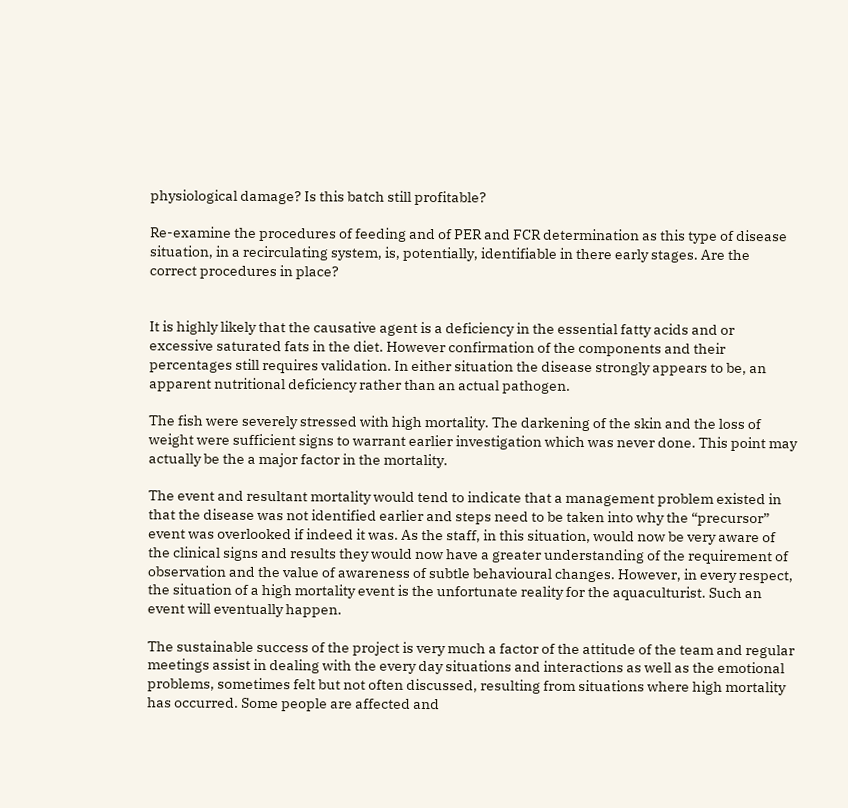physiological damage? Is this batch still profitable?

Re-examine the procedures of feeding and of PER and FCR determination as this type of disease situation, in a recirculating system, is, potentially, identifiable in there early stages. Are the correct procedures in place?


It is highly likely that the causative agent is a deficiency in the essential fatty acids and or excessive saturated fats in the diet. However confirmation of the components and their percentages still requires validation. In either situation the disease strongly appears to be, an apparent nutritional deficiency rather than an actual pathogen.

The fish were severely stressed with high mortality. The darkening of the skin and the loss of weight were sufficient signs to warrant earlier investigation which was never done. This point may actually be the a major factor in the mortality.

The event and resultant mortality would tend to indicate that a management problem existed in that the disease was not identified earlier and steps need to be taken into why the “precursor” event was overlooked if indeed it was. As the staff, in this situation, would now be very aware of the clinical signs and results they would now have a greater understanding of the requirement of observation and the value of awareness of subtle behavioural changes. However, in every respect, the situation of a high mortality event is the unfortunate reality for the aquaculturist. Such an event will eventually happen.

The sustainable success of the project is very much a factor of the attitude of the team and regular meetings assist in dealing with the every day situations and interactions as well as the emotional problems, sometimes felt but not often discussed, resulting from situations where high mortality has occurred. Some people are affected and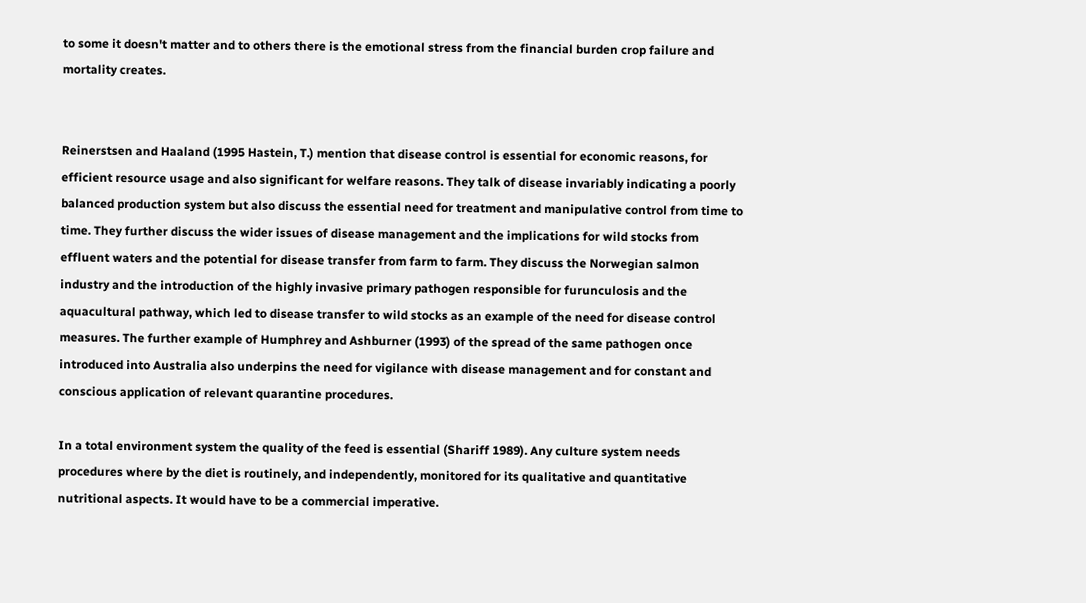to some it doesn't matter and to others there is the emotional stress from the financial burden crop failure and mortality creates.


Reinerstsen and Haaland (1995 Hastein, T.) mention that disease control is essential for economic reasons, for efficient resource usage and also significant for welfare reasons. They talk of disease invariably indicating a poorly balanced production system but also discuss the essential need for treatment and manipulative control from time to time. They further discuss the wider issues of disease management and the implications for wild stocks from effluent waters and the potential for disease transfer from farm to farm. They discuss the Norwegian salmon industry and the introduction of the highly invasive primary pathogen responsible for furunculosis and the aquacultural pathway, which led to disease transfer to wild stocks as an example of the need for disease control measures. The further example of Humphrey and Ashburner (1993) of the spread of the same pathogen once introduced into Australia also underpins the need for vigilance with disease management and for constant and conscious application of relevant quarantine procedures.

In a total environment system the quality of the feed is essential (Shariff 1989). Any culture system needs procedures where by the diet is routinely, and independently, monitored for its qualitative and quantitative nutritional aspects. It would have to be a commercial imperative.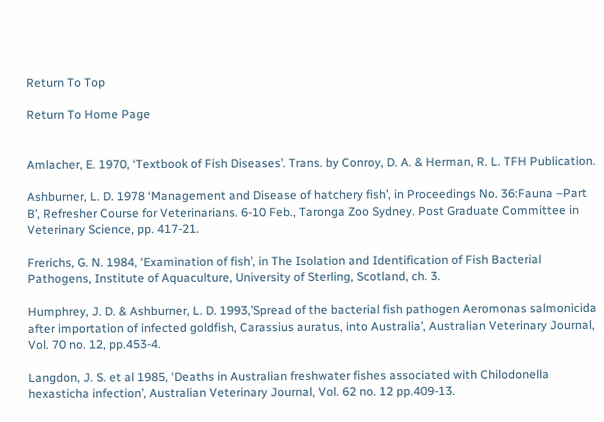Return To Top

Return To Home Page


Amlacher, E. 1970, ‘Textbook of Fish Diseases’. Trans. by Conroy, D. A. & Herman, R. L. TFH Publication.

Ashburner, L. D. 1978 ‘Management and Disease of hatchery fish’, in Proceedings No. 36:Fauna –Part B’, Refresher Course for Veterinarians. 6-10 Feb., Taronga Zoo Sydney. Post Graduate Committee in Veterinary Science, pp. 417-21.

Frerichs, G. N. 1984, ‘Examination of fish’, in The Isolation and Identification of Fish Bacterial Pathogens, Institute of Aquaculture, University of Sterling, Scotland, ch. 3.

Humphrey, J. D. & Ashburner, L. D. 1993,’Spread of the bacterial fish pathogen Aeromonas salmonicida after importation of infected goldfish, Carassius auratus, into Australia’, Australian Veterinary Journal, Vol. 70 no. 12, pp.453-4.

Langdon, J. S. et al 1985, ‘Deaths in Australian freshwater fishes associated with Chilodonella hexasticha infection’, Australian Veterinary Journal, Vol. 62 no. 12 pp.409-13.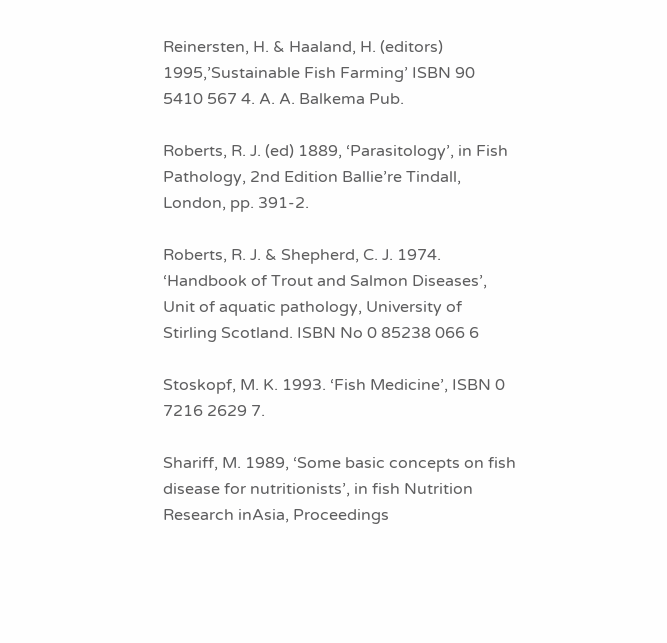Reinersten, H. & Haaland, H. (editors) 1995,’Sustainable Fish Farming’ ISBN 90 5410 567 4. A. A. Balkema Pub.

Roberts, R. J. (ed) 1889, ‘Parasitology’, in Fish Pathology, 2nd Edition Ballie’re Tindall, London, pp. 391-2.

Roberts, R. J. & Shepherd, C. J. 1974. ‘Handbook of Trout and Salmon Diseases’, Unit of aquatic pathology, University of Stirling Scotland. ISBN No 0 85238 066 6

Stoskopf, M. K. 1993. ‘Fish Medicine’, ISBN 0 7216 2629 7.

Shariff, M. 1989, ‘Some basic concepts on fish disease for nutritionists’, in fish Nutrition Research inAsia, Proceedings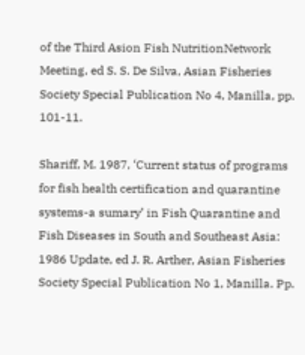of the Third Asion Fish NutritionNetwork Meeting, ed S. S. De Silva, Asian Fisheries Society Special Publication No 4, Manilla, pp. 101-11.

Shariff, M. 1987, ‘Current status of programs for fish health certification and quarantine systems-a sumary’ in Fish Quarantine and Fish Diseases in South and Southeast Asia: 1986 Update, ed J. R. Arther, Asian Fisheries Society Special Publication No 1, Manilla. Pp.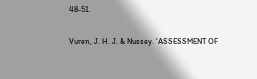48-51.

Vuren, J. H. J. & Nussey. ‘ASSESSMENT OF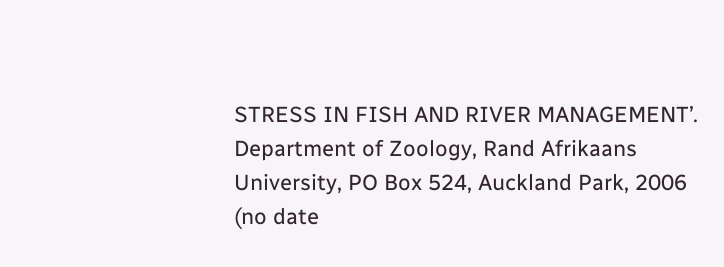STRESS IN FISH AND RIVER MANAGEMENT’. Department of Zoology, Rand Afrikaans University, PO Box 524, Auckland Park, 2006 (no date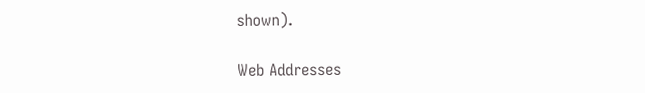shown).

Web Addresses